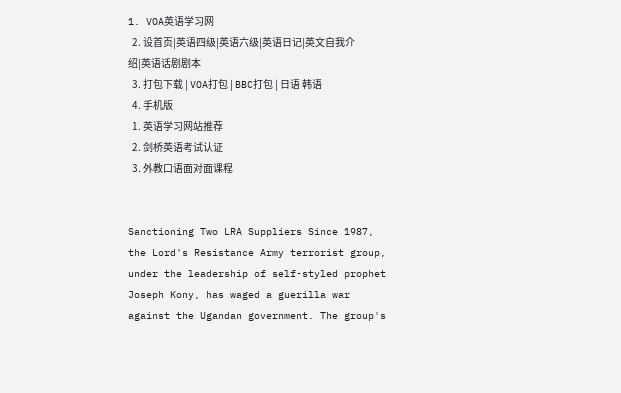1. VOA英语学习网
  2. 设首页|英语四级|英语六级|英语日记|英文自我介绍|英语话剧剧本
  3. 打包下载 | VOA打包 | BBC打包 | 日语 韩语
  4. 手机版
  1. 英语学习网站推荐
  2. 剑桥英语考试认证
  3. 外教口语面对面课程


Sanctioning Two LRA Suppliers Since 1987, the Lord's Resistance Army terrorist group, under the leadership of self-styled prophet Joseph Kony, has waged a guerilla war against the Ugandan government. The group's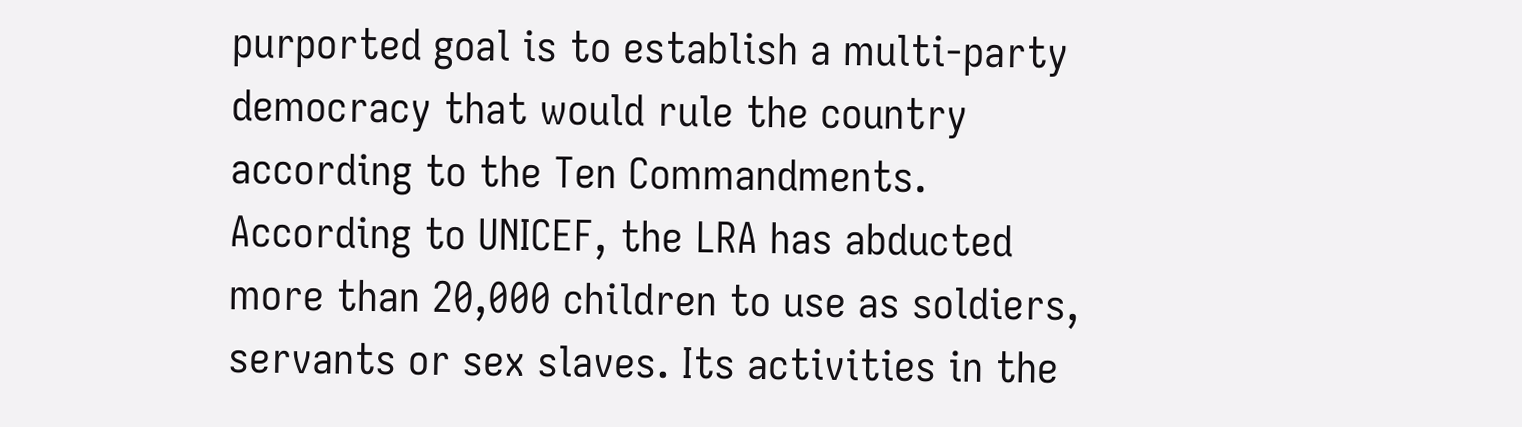purported goal is to establish a multi-party democracy that would rule the country according to the Ten Commandments. According to UNICEF, the LRA has abducted more than 20,000 children to use as soldiers, servants or sex slaves. Its activities in the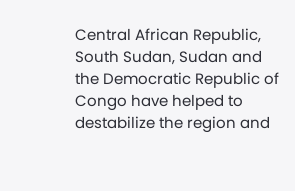Central African Republic, South Sudan, Sudan and the Democratic Republic of Congo have helped to destabilize the region and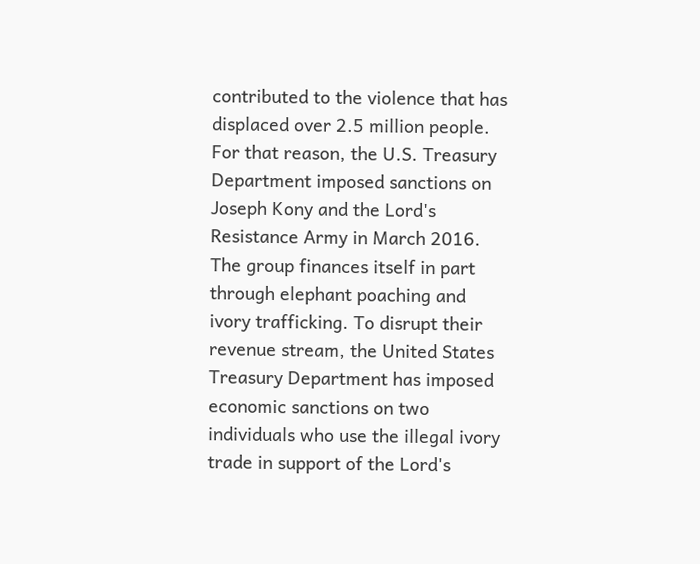contributed to the violence that has displaced over 2.5 million people. For that reason, the U.S. Treasury Department imposed sanctions on Joseph Kony and the Lord's Resistance Army in March 2016. The group finances itself in part through elephant poaching and ivory trafficking. To disrupt their revenue stream, the United States Treasury Department has imposed economic sanctions on two individuals who use the illegal ivory trade in support of the Lord's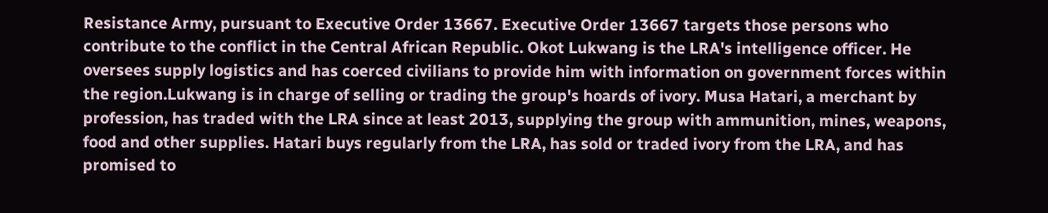Resistance Army, pursuant to Executive Order 13667. Executive Order 13667 targets those persons who contribute to the conflict in the Central African Republic. Okot Lukwang is the LRA's intelligence officer. He oversees supply logistics and has coerced civilians to provide him with information on government forces within the region.Lukwang is in charge of selling or trading the group's hoards of ivory. Musa Hatari, a merchant by profession, has traded with the LRA since at least 2013, supplying the group with ammunition, mines, weapons, food and other supplies. Hatari buys regularly from the LRA, has sold or traded ivory from the LRA, and has promised to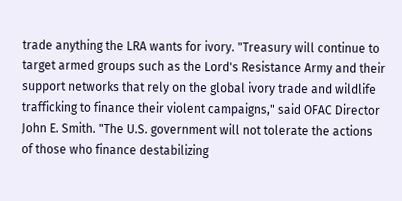trade anything the LRA wants for ivory. "Treasury will continue to target armed groups such as the Lord's Resistance Army and their support networks that rely on the global ivory trade and wildlife trafficking to finance their violent campaigns," said OFAC Director John E. Smith. "The U.S. government will not tolerate the actions of those who finance destabilizing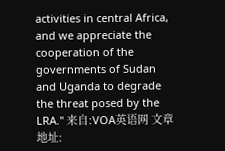activities in central Africa, and we appreciate the cooperation of the governments of Sudan and Uganda to degrade the threat posed by the LRA." 来自:VOA英语网 文章地址: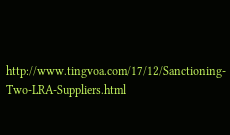http://www.tingvoa.com/17/12/Sanctioning-Two-LRA-Suppliers.html